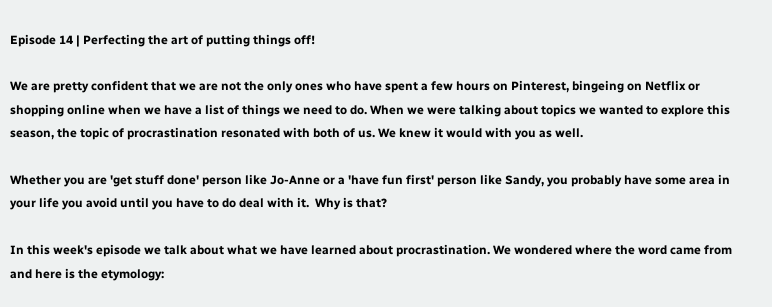Episode 14 | Perfecting the art of putting things off!

We are pretty confident that we are not the only ones who have spent a few hours on Pinterest, bingeing on Netflix or shopping online when we have a list of things we need to do. When we were talking about topics we wanted to explore this season, the topic of procrastination resonated with both of us. We knew it would with you as well.

Whether you are 'get stuff done' person like Jo-Anne or a 'have fun first' person like Sandy, you probably have some area in your life you avoid until you have to do deal with it.  Why is that?

In this week's episode we talk about what we have learned about procrastination. We wondered where the word came from and here is the etymology: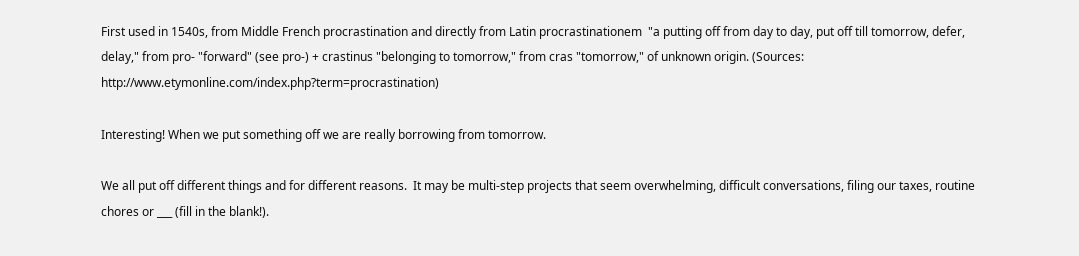First used in 1540s, from Middle French procrastination and directly from Latin procrastinationem  "a putting off from day to day, put off till tomorrow, defer, delay," from pro- "forward" (see pro-) + crastinus "belonging to tomorrow," from cras "tomorrow," of unknown origin. (Sources: http://www.etymonline.com/index.php?term=procrastination)

Interesting! When we put something off we are really borrowing from tomorrow.

We all put off different things and for different reasons.  It may be multi-step projects that seem overwhelming, difficult conversations, filing our taxes, routine chores or ___ (fill in the blank!).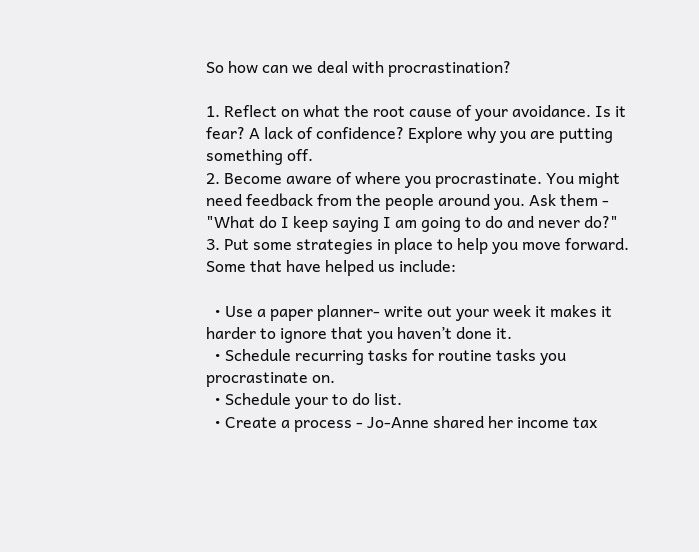So how can we deal with procrastination?

1. Reflect on what the root cause of your avoidance. Is it fear? A lack of confidence? Explore why you are putting something off.
2. Become aware of where you procrastinate. You might need feedback from the people around you. Ask them - "What do I keep saying I am going to do and never do?"
3. Put some strategies in place to help you move forward. Some that have helped us include:

  • Use a paper planner- write out your week it makes it harder to ignore that you haven’t done it.
  • Schedule recurring tasks for routine tasks you procrastinate on.
  • Schedule your to do list.
  • Create a process - Jo-Anne shared her income tax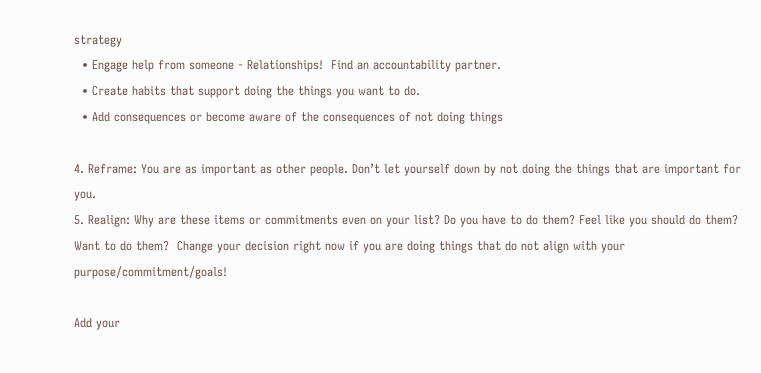strategy
  • Engage help from someone - Relationships!  Find an accountability partner.
  • Create habits that support doing the things you want to do.
  • Add consequences or become aware of the consequences of not doing things

4. Reframe: You are as important as other people. Don’t let yourself down by not doing the things that are important for you.
5. Realign: Why are these items or commitments even on your list? Do you have to do them? Feel like you should do them? Want to do them?  Change your decision right now if you are doing things that do not align with your purpose/commitment/goals!

Add your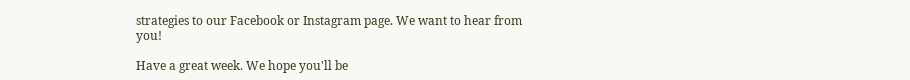strategies to our Facebook or Instagram page. We want to hear from you!

Have a great week. We hope you'll be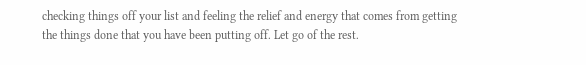checking things off your list and feeling the relief and energy that comes from getting the things done that you have been putting off. Let go of the rest.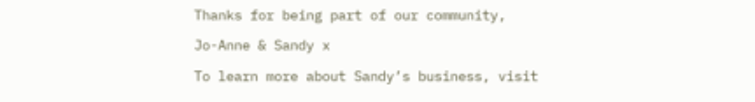Thanks for being part of our community,

Jo-Anne & Sandy x

To learn more about Sandy’s business, visit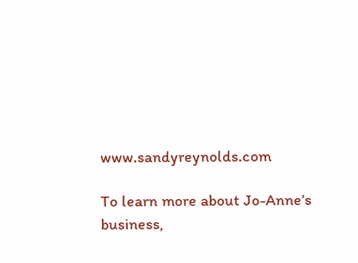www.sandyreynolds.com

To learn more about Jo-Anne’s business,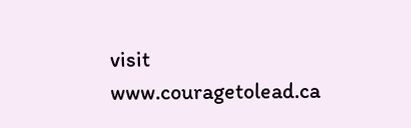visit www.couragetolead.ca